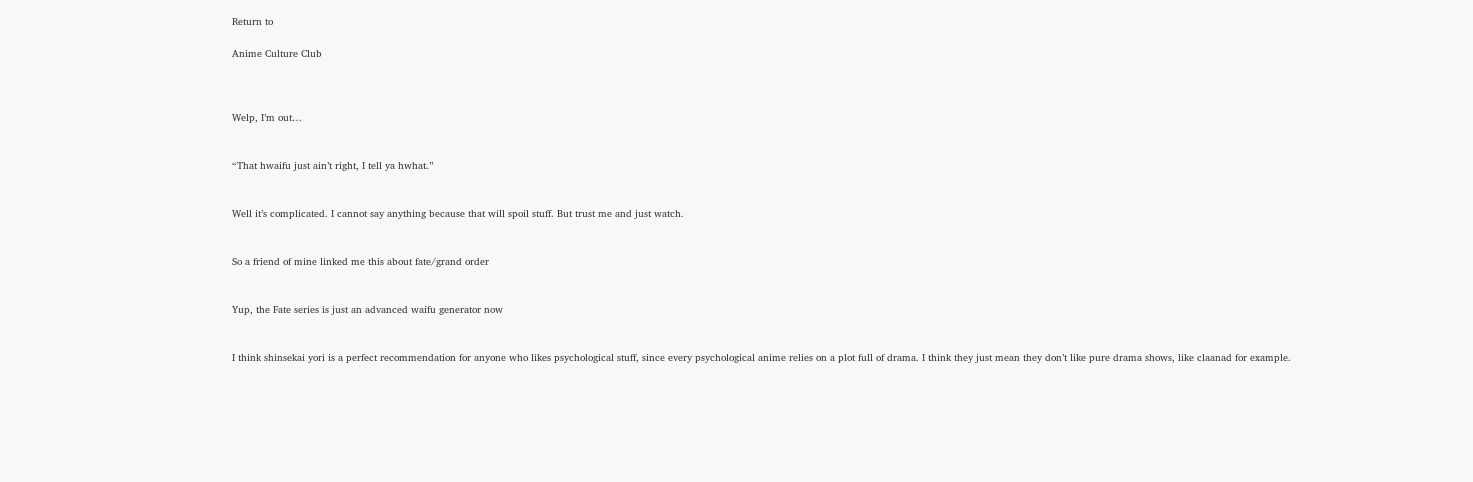Return to

Anime Culture Club



Welp, I’m out…


“That hwaifu just ain’t right, I tell ya hwhat.”


Well it’s complicated. I cannot say anything because that will spoil stuff. But trust me and just watch.


So a friend of mine linked me this about fate/grand order


Yup, the Fate series is just an advanced waifu generator now


I think shinsekai yori is a perfect recommendation for anyone who likes psychological stuff, since every psychological anime relies on a plot full of drama. I think they just mean they don’t like pure drama shows, like claanad for example.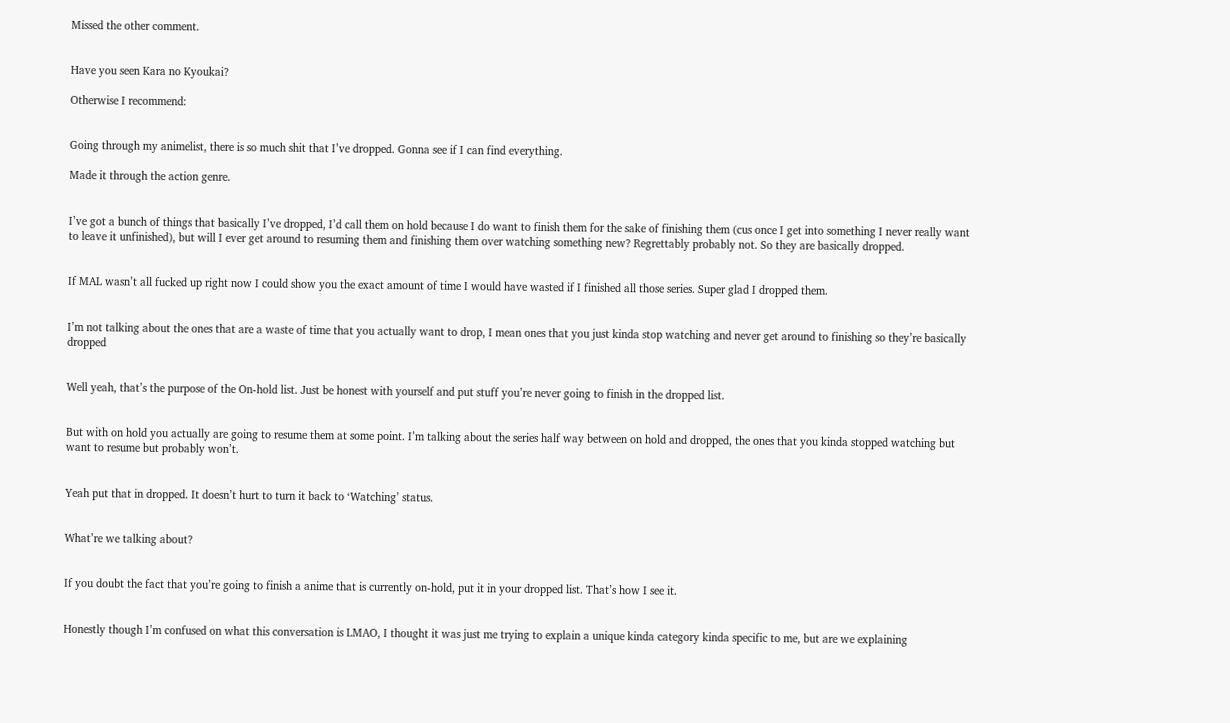Missed the other comment.


Have you seen Kara no Kyoukai?

Otherwise I recommend:


Going through my animelist, there is so much shit that I’ve dropped. Gonna see if I can find everything.

Made it through the action genre.


I’ve got a bunch of things that basically I’ve dropped, I’d call them on hold because I do want to finish them for the sake of finishing them (cus once I get into something I never really want to leave it unfinished), but will I ever get around to resuming them and finishing them over watching something new? Regrettably probably not. So they are basically dropped.


If MAL wasn’t all fucked up right now I could show you the exact amount of time I would have wasted if I finished all those series. Super glad I dropped them.


I’m not talking about the ones that are a waste of time that you actually want to drop, I mean ones that you just kinda stop watching and never get around to finishing so they’re basically dropped


Well yeah, that’s the purpose of the On-hold list. Just be honest with yourself and put stuff you’re never going to finish in the dropped list.


But with on hold you actually are going to resume them at some point. I’m talking about the series half way between on hold and dropped, the ones that you kinda stopped watching but want to resume but probably won’t.


Yeah put that in dropped. It doesn’t hurt to turn it back to ‘Watching’ status.


What’re we talking about?


If you doubt the fact that you’re going to finish a anime that is currently on-hold, put it in your dropped list. That’s how I see it.


Honestly though I’m confused on what this conversation is LMAO, I thought it was just me trying to explain a unique kinda category kinda specific to me, but are we explaining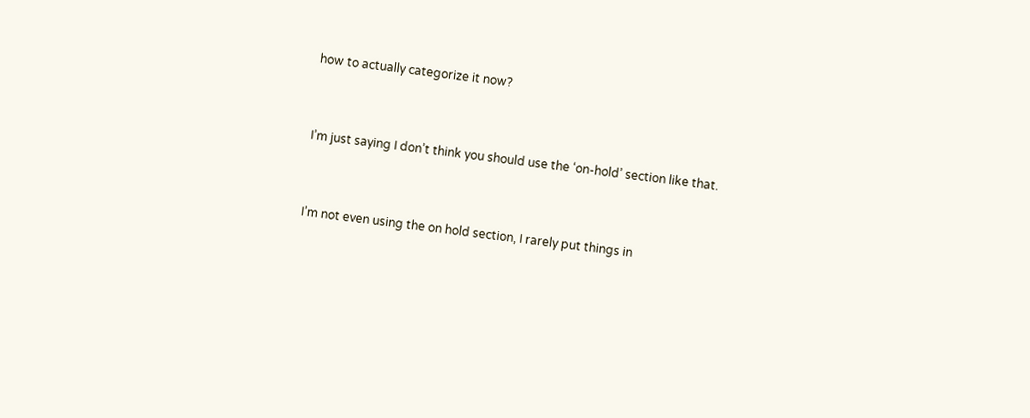how to actually categorize it now?


I’m just saying I don’t think you should use the ‘on-hold’ section like that.


I’m not even using the on hold section, I rarely put things in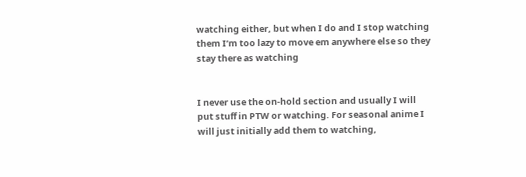watching either, but when I do and I stop watching them I’m too lazy to move em anywhere else so they stay there as watching


I never use the on-hold section and usually I will put stuff in PTW or watching. For seasonal anime I will just initially add them to watching,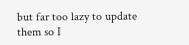but far too lazy to update them so I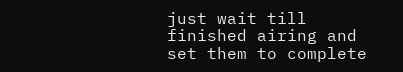just wait till finished airing and set them to complete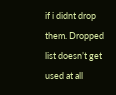if i didnt drop them. Dropped list doesn’t get used at all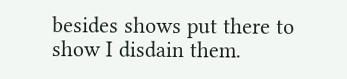besides shows put there to show I disdain them.